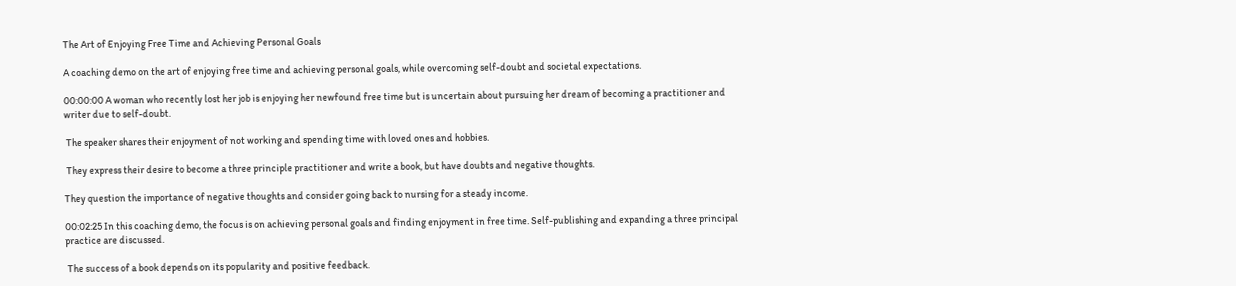The Art of Enjoying Free Time and Achieving Personal Goals

A coaching demo on the art of enjoying free time and achieving personal goals, while overcoming self-doubt and societal expectations.

00:00:00 A woman who recently lost her job is enjoying her newfound free time but is uncertain about pursuing her dream of becoming a practitioner and writer due to self-doubt.

 The speaker shares their enjoyment of not working and spending time with loved ones and hobbies.

 They express their desire to become a three principle practitioner and write a book, but have doubts and negative thoughts.

They question the importance of negative thoughts and consider going back to nursing for a steady income.

00:02:25 In this coaching demo, the focus is on achieving personal goals and finding enjoyment in free time. Self-publishing and expanding a three principal practice are discussed.

 The success of a book depends on its popularity and positive feedback.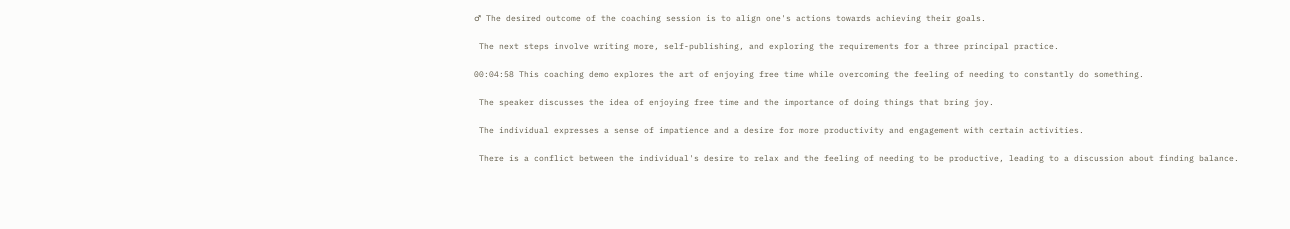♂ The desired outcome of the coaching session is to align one's actions towards achieving their goals.

 The next steps involve writing more, self-publishing, and exploring the requirements for a three principal practice.

00:04:58 This coaching demo explores the art of enjoying free time while overcoming the feeling of needing to constantly do something.

 The speaker discusses the idea of enjoying free time and the importance of doing things that bring joy.

 The individual expresses a sense of impatience and a desire for more productivity and engagement with certain activities.

 There is a conflict between the individual's desire to relax and the feeling of needing to be productive, leading to a discussion about finding balance.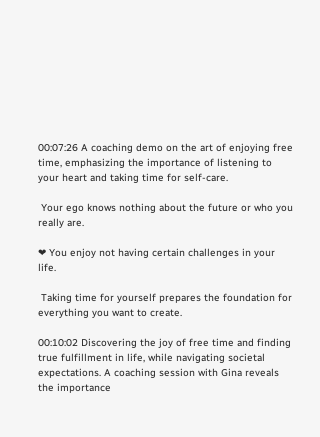00:07:26 A coaching demo on the art of enjoying free time, emphasizing the importance of listening to your heart and taking time for self-care.

 Your ego knows nothing about the future or who you really are.

❤ You enjoy not having certain challenges in your life.

 Taking time for yourself prepares the foundation for everything you want to create.

00:10:02 Discovering the joy of free time and finding true fulfillment in life, while navigating societal expectations. A coaching session with Gina reveals the importance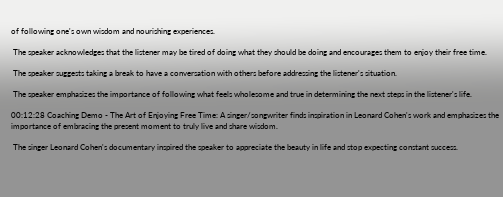of following one's own wisdom and nourishing experiences.

 The speaker acknowledges that the listener may be tired of doing what they should be doing and encourages them to enjoy their free time.

 The speaker suggests taking a break to have a conversation with others before addressing the listener's situation.

 The speaker emphasizes the importance of following what feels wholesome and true in determining the next steps in the listener's life.

00:12:28 Coaching Demo - The Art of Enjoying Free Time: A singer/songwriter finds inspiration in Leonard Cohen's work and emphasizes the importance of embracing the present moment to truly live and share wisdom.

 The singer Leonard Cohen's documentary inspired the speaker to appreciate the beauty in life and stop expecting constant success.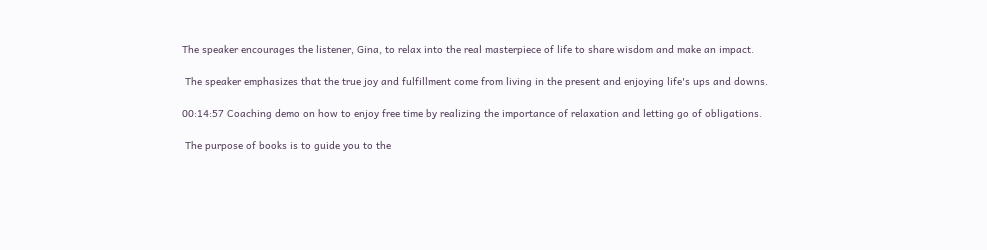The speaker encourages the listener, Gina, to relax into the real masterpiece of life to share wisdom and make an impact.

 The speaker emphasizes that the true joy and fulfillment come from living in the present and enjoying life's ups and downs.

00:14:57 Coaching demo on how to enjoy free time by realizing the importance of relaxation and letting go of obligations.

 The purpose of books is to guide you to the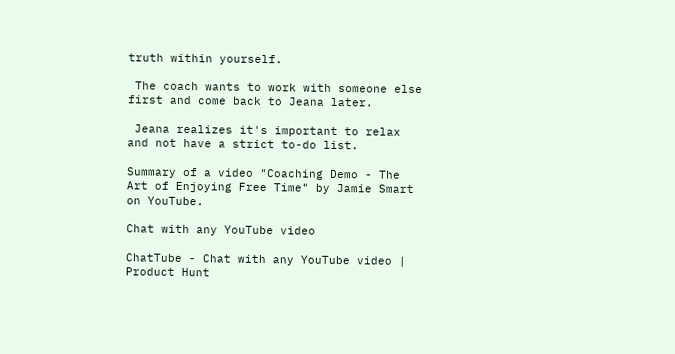truth within yourself.

 The coach wants to work with someone else first and come back to Jeana later.

 Jeana realizes it's important to relax and not have a strict to-do list.

Summary of a video "Coaching Demo - The Art of Enjoying Free Time" by Jamie Smart on YouTube.

Chat with any YouTube video

ChatTube - Chat with any YouTube video | Product Hunt